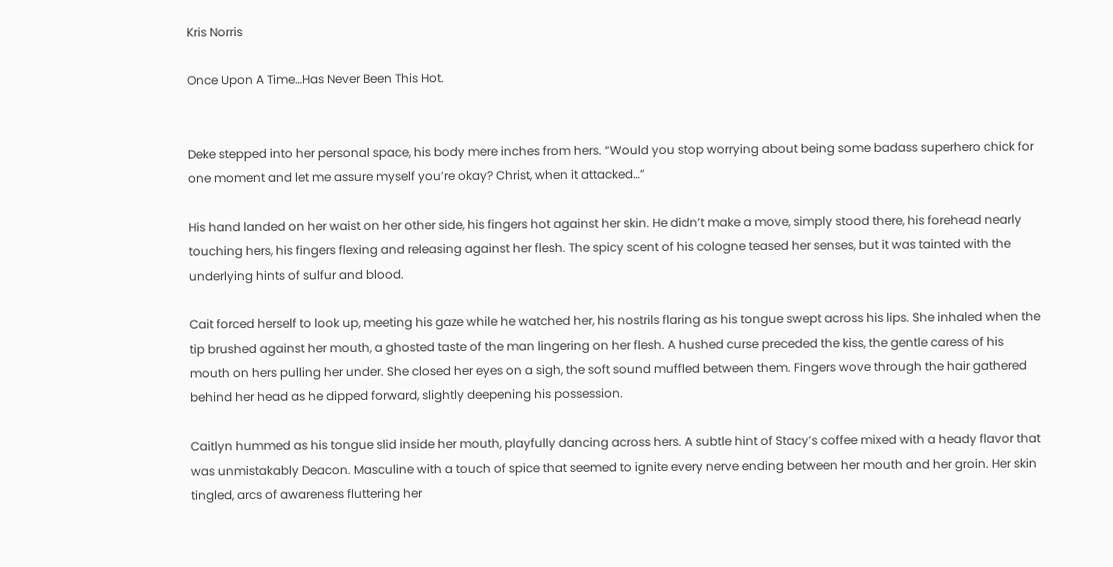Kris Norris

Once Upon A Time…Has Never Been This Hot.


Deke stepped into her personal space, his body mere inches from hers. “Would you stop worrying about being some badass superhero chick for one moment and let me assure myself you’re okay? Christ, when it attacked…”

His hand landed on her waist on her other side, his fingers hot against her skin. He didn’t make a move, simply stood there, his forehead nearly touching hers, his fingers flexing and releasing against her flesh. The spicy scent of his cologne teased her senses, but it was tainted with the underlying hints of sulfur and blood.

Cait forced herself to look up, meeting his gaze while he watched her, his nostrils flaring as his tongue swept across his lips. She inhaled when the tip brushed against her mouth, a ghosted taste of the man lingering on her flesh. A hushed curse preceded the kiss, the gentle caress of his mouth on hers pulling her under. She closed her eyes on a sigh, the soft sound muffled between them. Fingers wove through the hair gathered behind her head as he dipped forward, slightly deepening his possession.

Caitlyn hummed as his tongue slid inside her mouth, playfully dancing across hers. A subtle hint of Stacy’s coffee mixed with a heady flavor that was unmistakably Deacon. Masculine with a touch of spice that seemed to ignite every nerve ending between her mouth and her groin. Her skin tingled, arcs of awareness fluttering her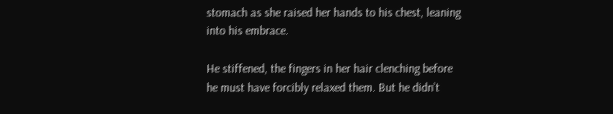stomach as she raised her hands to his chest, leaning into his embrace.

He stiffened, the fingers in her hair clenching before he must have forcibly relaxed them. But he didn’t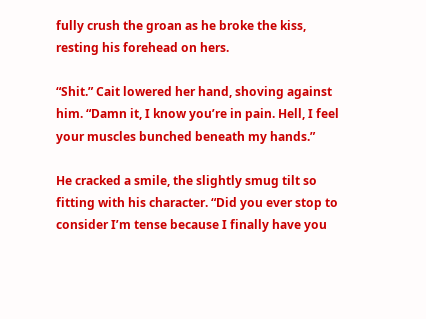fully crush the groan as he broke the kiss, resting his forehead on hers.

“Shit.” Cait lowered her hand, shoving against him. “Damn it, I know you’re in pain. Hell, I feel your muscles bunched beneath my hands.”

He cracked a smile, the slightly smug tilt so fitting with his character. “Did you ever stop to consider I’m tense because I finally have you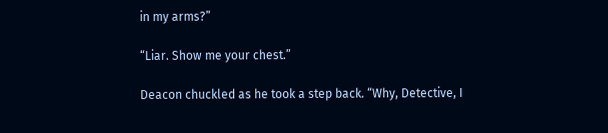in my arms?”

“Liar. Show me your chest.”

Deacon chuckled as he took a step back. “Why, Detective, I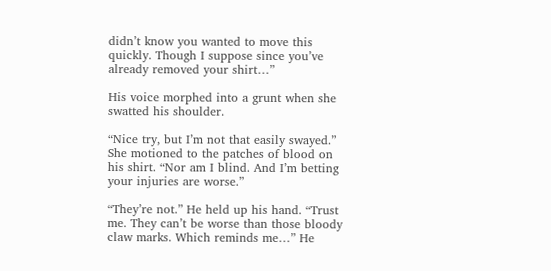didn’t know you wanted to move this quickly. Though I suppose since you’ve already removed your shirt…”

His voice morphed into a grunt when she swatted his shoulder.

“Nice try, but I’m not that easily swayed.” She motioned to the patches of blood on his shirt. “Nor am I blind. And I’m betting your injuries are worse.”

“They’re not.” He held up his hand. “Trust me. They can’t be worse than those bloody claw marks. Which reminds me…” He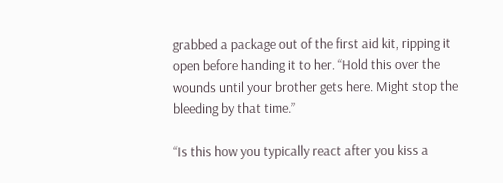grabbed a package out of the first aid kit, ripping it open before handing it to her. “Hold this over the wounds until your brother gets here. Might stop the bleeding by that time.”

“Is this how you typically react after you kiss a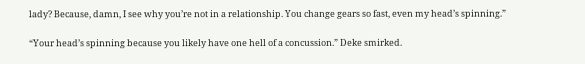lady? Because, damn, I see why you’re not in a relationship. You change gears so fast, even my head’s spinning.”

“Your head’s spinning because you likely have one hell of a concussion.” Deke smirked.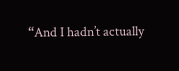“And I hadn’t actually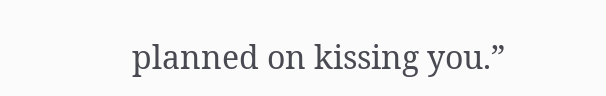planned on kissing you.”